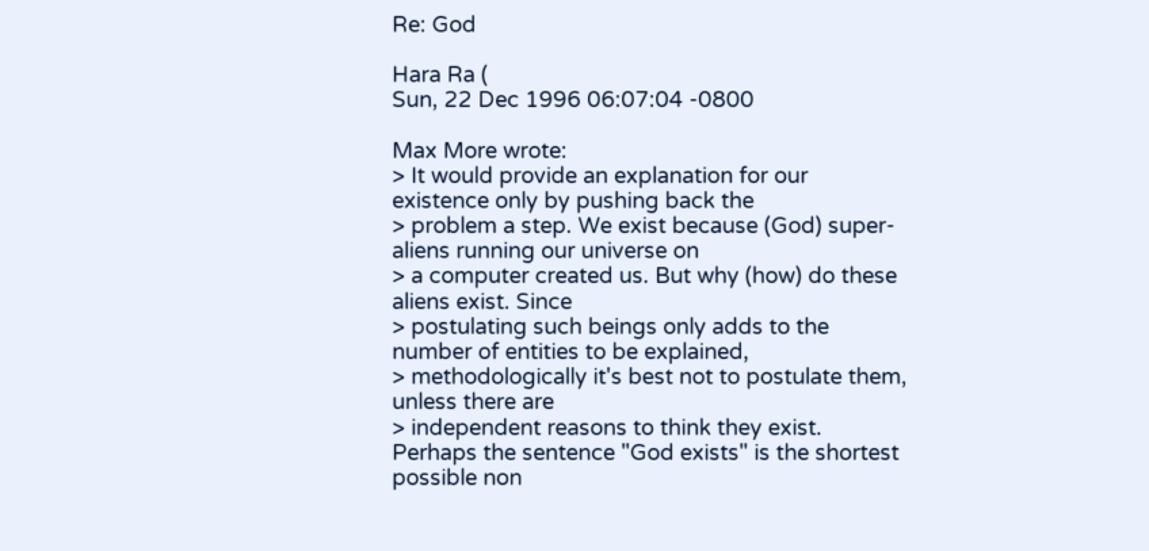Re: God

Hara Ra (
Sun, 22 Dec 1996 06:07:04 -0800

Max More wrote:
> It would provide an explanation for our existence only by pushing back the
> problem a step. We exist because (God) super-aliens running our universe on
> a computer created us. But why (how) do these aliens exist. Since
> postulating such beings only adds to the number of entities to be explained,
> methodologically it's best not to postulate them, unless there are
> independent reasons to think they exist.
Perhaps the sentence "God exists" is the shortest possible non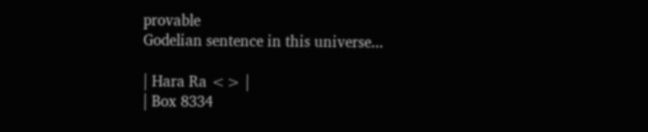provable
Godelian sentence in this universe...

| Hara Ra <> |
| Box 8334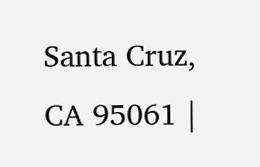Santa Cruz, CA 95061 |